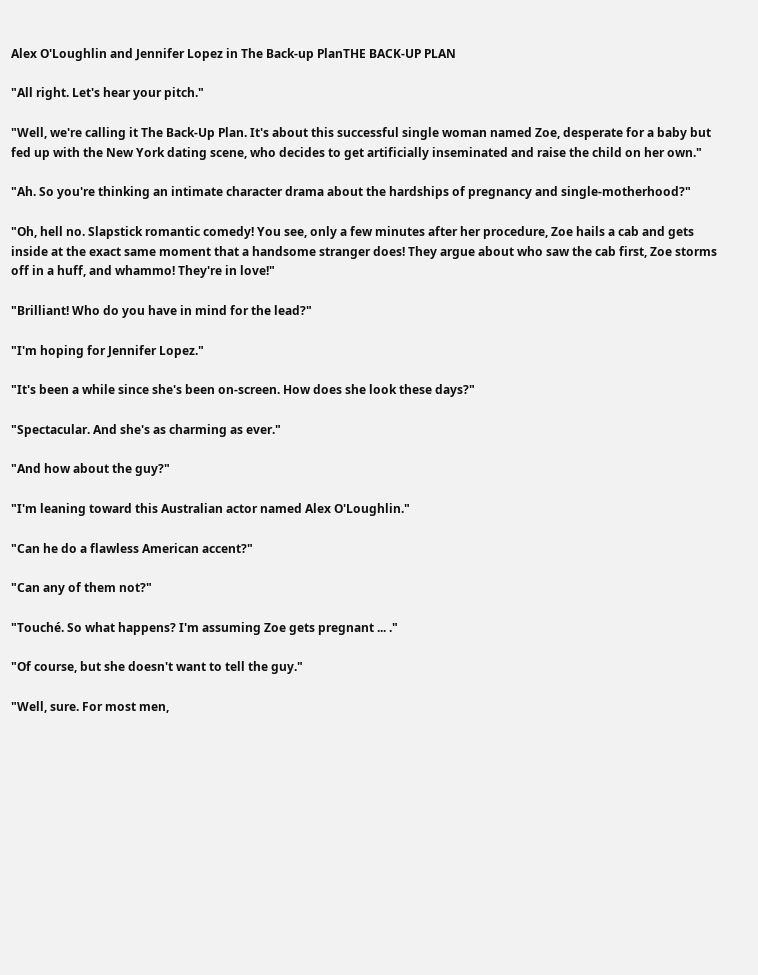Alex O'Loughlin and Jennifer Lopez in The Back-up PlanTHE BACK-UP PLAN

"All right. Let's hear your pitch."

"Well, we're calling it The Back-Up Plan. It's about this successful single woman named Zoe, desperate for a baby but fed up with the New York dating scene, who decides to get artificially inseminated and raise the child on her own."

"Ah. So you're thinking an intimate character drama about the hardships of pregnancy and single-motherhood?"

"Oh, hell no. Slapstick romantic comedy! You see, only a few minutes after her procedure, Zoe hails a cab and gets inside at the exact same moment that a handsome stranger does! They argue about who saw the cab first, Zoe storms off in a huff, and whammo! They're in love!"

"Brilliant! Who do you have in mind for the lead?"

"I'm hoping for Jennifer Lopez."

"It's been a while since she's been on-screen. How does she look these days?"

"Spectacular. And she's as charming as ever."

"And how about the guy?"

"I'm leaning toward this Australian actor named Alex O'Loughlin."

"Can he do a flawless American accent?"

"Can any of them not?"

"Touché. So what happens? I'm assuming Zoe gets pregnant ... ."

"Of course, but she doesn't want to tell the guy."

"Well, sure. For most men,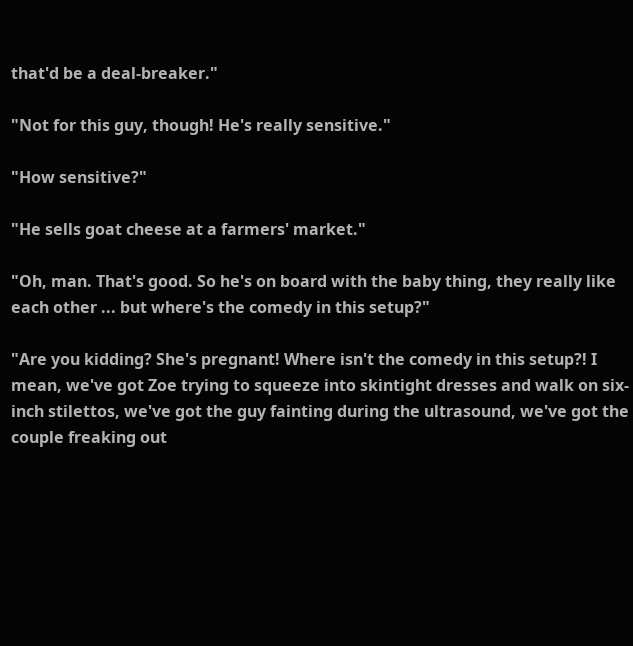that'd be a deal-breaker."

"Not for this guy, though! He's really sensitive."

"How sensitive?"

"He sells goat cheese at a farmers' market."

"Oh, man. That's good. So he's on board with the baby thing, they really like each other ... but where's the comedy in this setup?"

"Are you kidding? She's pregnant! Where isn't the comedy in this setup?! I mean, we've got Zoe trying to squeeze into skintight dresses and walk on six-inch stilettos, we've got the guy fainting during the ultrasound, we've got the couple freaking out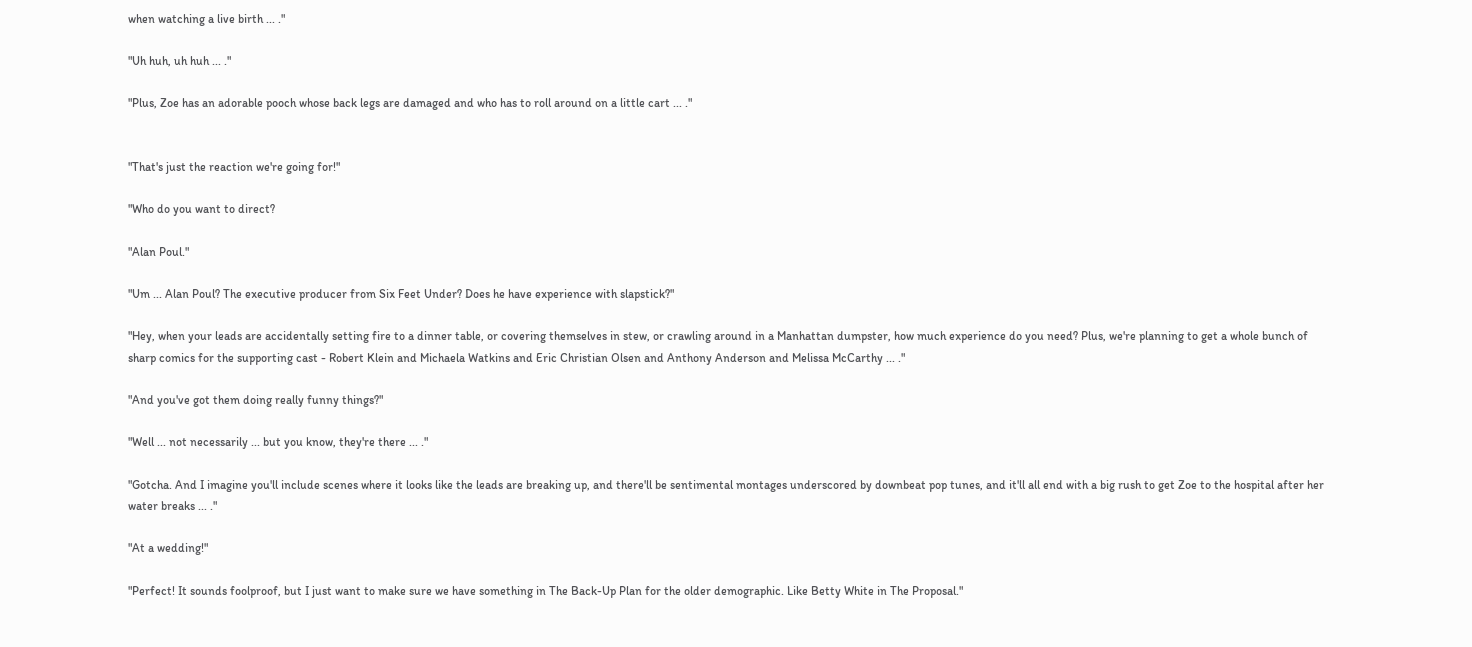when watching a live birth ... ."

"Uh huh, uh huh ... ."

"Plus, Zoe has an adorable pooch whose back legs are damaged and who has to roll around on a little cart ... ."


"That's just the reaction we're going for!"

"Who do you want to direct?

"Alan Poul."

"Um ... Alan Poul? The executive producer from Six Feet Under? Does he have experience with slapstick?"

"Hey, when your leads are accidentally setting fire to a dinner table, or covering themselves in stew, or crawling around in a Manhattan dumpster, how much experience do you need? Plus, we're planning to get a whole bunch of sharp comics for the supporting cast - Robert Klein and Michaela Watkins and Eric Christian Olsen and Anthony Anderson and Melissa McCarthy ... ."

"And you've got them doing really funny things?"

"Well ... not necessarily ... but you know, they're there ... ."

"Gotcha. And I imagine you'll include scenes where it looks like the leads are breaking up, and there'll be sentimental montages underscored by downbeat pop tunes, and it'll all end with a big rush to get Zoe to the hospital after her water breaks ... ."

"At a wedding!"

"Perfect! It sounds foolproof, but I just want to make sure we have something in The Back-Up Plan for the older demographic. Like Betty White in The Proposal."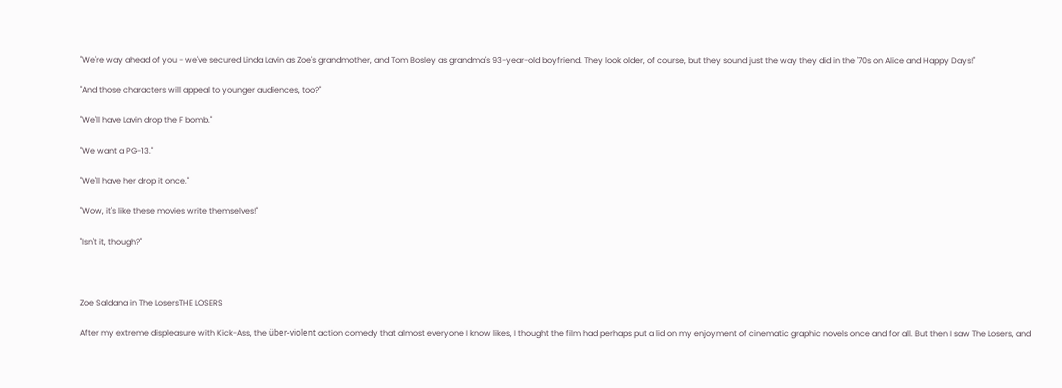"We're way ahead of you - we've secured Linda Lavin as Zoe's grandmother, and Tom Bosley as grandma's 93-year-old boyfriend. They look older, of course, but they sound just the way they did in the '70s on Alice and Happy Days!"

"And those characters will appeal to younger audiences, too?"

"We'll have Lavin drop the F bomb."

"We want a PG-13."

"We'll have her drop it once."

"Wow, it's like these movies write themselves!"

"Isn't it, though?"



Zoe Saldana in The LosersTHE LOSERS

After my extreme displeasure with Kick-Ass, the über-violent action comedy that almost everyone I know likes, I thought the film had perhaps put a lid on my enjoyment of cinematic graphic novels once and for all. But then I saw The Losers, and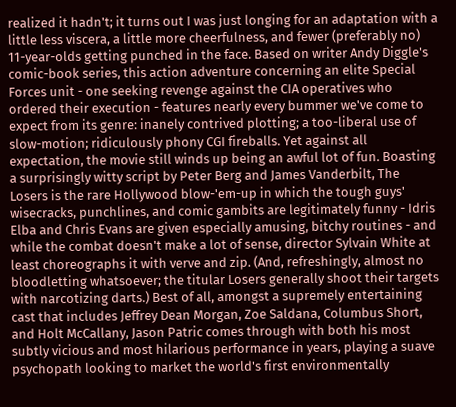realized it hadn't; it turns out I was just longing for an adaptation with a little less viscera, a little more cheerfulness, and fewer (preferably no) 11-year-olds getting punched in the face. Based on writer Andy Diggle's comic-book series, this action adventure concerning an elite Special Forces unit - one seeking revenge against the CIA operatives who ordered their execution - features nearly every bummer we've come to expect from its genre: inanely contrived plotting; a too-liberal use of slow-motion; ridiculously phony CGI fireballs. Yet against all expectation, the movie still winds up being an awful lot of fun. Boasting a surprisingly witty script by Peter Berg and James Vanderbilt, The Losers is the rare Hollywood blow-'em-up in which the tough guys' wisecracks, punchlines, and comic gambits are legitimately funny - Idris Elba and Chris Evans are given especially amusing, bitchy routines - and while the combat doesn't make a lot of sense, director Sylvain White at least choreographs it with verve and zip. (And, refreshingly, almost no bloodletting whatsoever; the titular Losers generally shoot their targets with narcotizing darts.) Best of all, amongst a supremely entertaining cast that includes Jeffrey Dean Morgan, Zoe Saldana, Columbus Short, and Holt McCallany, Jason Patric comes through with both his most subtly vicious and most hilarious performance in years, playing a suave psychopath looking to market the world's first environmentally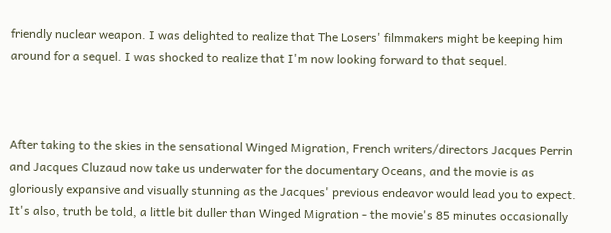friendly nuclear weapon. I was delighted to realize that The Losers' filmmakers might be keeping him around for a sequel. I was shocked to realize that I'm now looking forward to that sequel.



After taking to the skies in the sensational Winged Migration, French writers/directors Jacques Perrin and Jacques Cluzaud now take us underwater for the documentary Oceans, and the movie is as gloriously expansive and visually stunning as the Jacques' previous endeavor would lead you to expect. It's also, truth be told, a little bit duller than Winged Migration - the movie's 85 minutes occasionally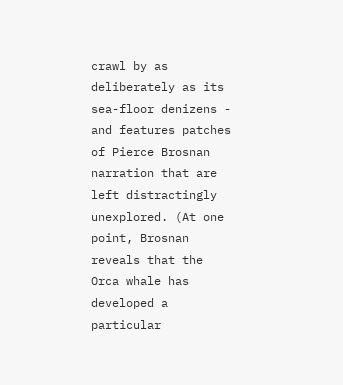crawl by as deliberately as its sea-floor denizens - and features patches of Pierce Brosnan narration that are left distractingly unexplored. (At one point, Brosnan reveals that the Orca whale has developed a particular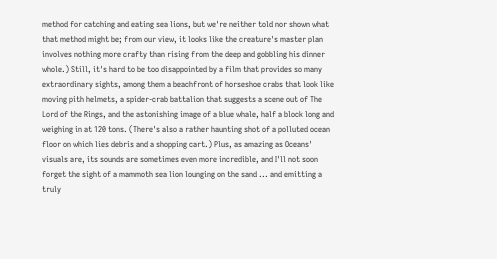method for catching and eating sea lions, but we're neither told nor shown what that method might be; from our view, it looks like the creature's master plan involves nothing more crafty than rising from the deep and gobbling his dinner whole.) Still, it's hard to be too disappointed by a film that provides so many extraordinary sights, among them a beachfront of horseshoe crabs that look like moving pith helmets, a spider-crab battalion that suggests a scene out of The Lord of the Rings, and the astonishing image of a blue whale, half a block long and weighing in at 120 tons. (There's also a rather haunting shot of a polluted ocean floor on which lies debris and a shopping cart.) Plus, as amazing as Oceans' visuals are, its sounds are sometimes even more incredible, and I'll not soon forget the sight of a mammoth sea lion lounging on the sand ... and emitting a truly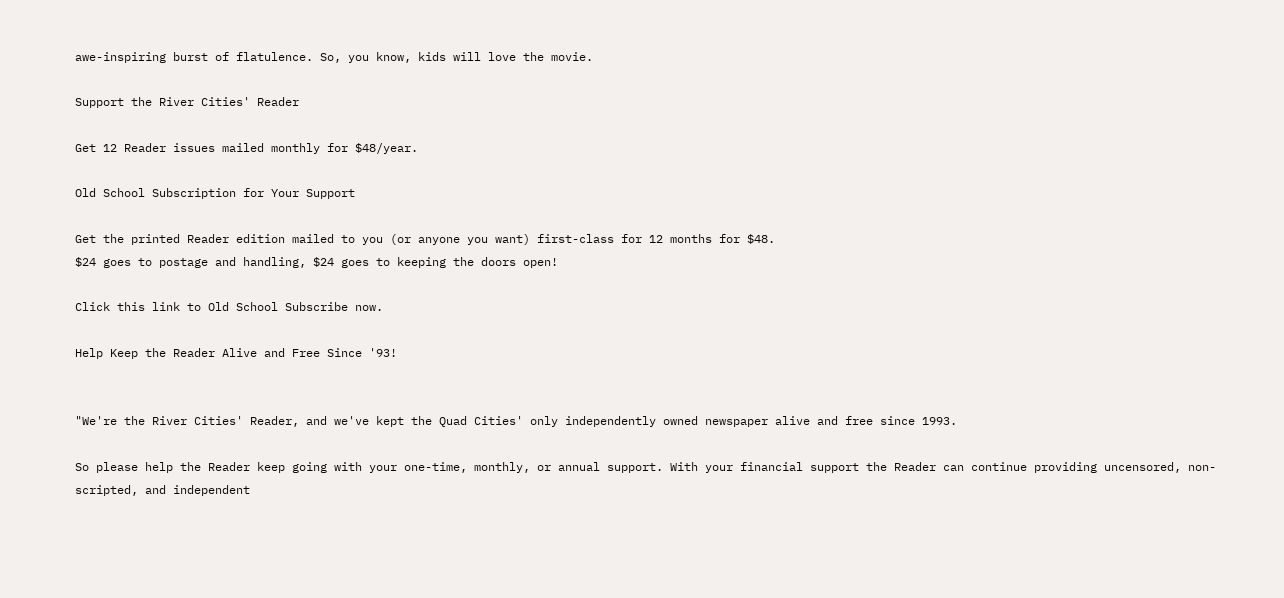awe-inspiring burst of flatulence. So, you know, kids will love the movie.

Support the River Cities' Reader

Get 12 Reader issues mailed monthly for $48/year.

Old School Subscription for Your Support

Get the printed Reader edition mailed to you (or anyone you want) first-class for 12 months for $48.
$24 goes to postage and handling, $24 goes to keeping the doors open!

Click this link to Old School Subscribe now.

Help Keep the Reader Alive and Free Since '93!


"We're the River Cities' Reader, and we've kept the Quad Cities' only independently owned newspaper alive and free since 1993.

So please help the Reader keep going with your one-time, monthly, or annual support. With your financial support the Reader can continue providing uncensored, non-scripted, and independent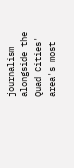journalism alongside the Quad Cities' area's most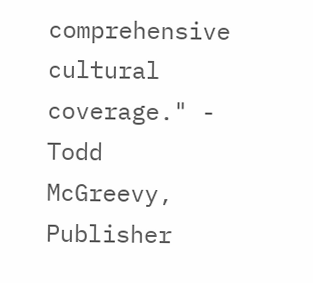comprehensive cultural coverage." - Todd McGreevy, Publisher